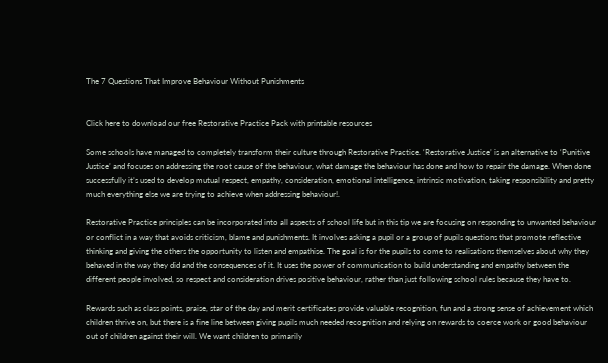The 7 Questions That Improve Behaviour Without Punishments


Click here to download our free Restorative Practice Pack with printable resources

Some schools have managed to completely transform their culture through Restorative Practice. ‘Restorative Justice’ is an alternative to ‘Punitive Justice’ and focuses on addressing the root cause of the behaviour, what damage the behaviour has done and how to repair the damage. When done successfully it’s used to develop mutual respect, empathy, consideration, emotional intelligence, intrinsic motivation, taking responsibility and pretty much everything else we are trying to achieve when addressing behaviour!.

Restorative Practice principles can be incorporated into all aspects of school life but in this tip we are focusing on responding to unwanted behaviour or conflict in a way that avoids criticism, blame and punishments. It involves asking a pupil or a group of pupils questions that promote reflective thinking and giving the others the opportunity to listen and empathise. The goal is for the pupils to come to realisations themselves about why they behaved in the way they did and the consequences of it. It uses the power of communication to build understanding and empathy between the different people involved, so respect and consideration drives positive behaviour, rather than just following school rules because they have to.

Rewards such as class points, praise, star of the day and merit certificates provide valuable recognition, fun and a strong sense of achievement which children thrive on, but there is a fine line between giving pupils much needed recognition and relying on rewards to coerce work or good behaviour out of children against their will. We want children to primarily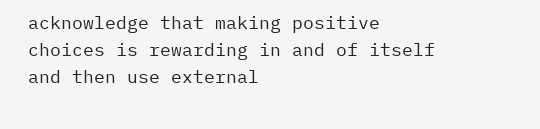acknowledge that making positive choices is rewarding in and of itself and then use external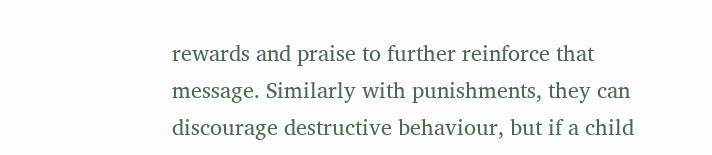rewards and praise to further reinforce that message. Similarly with punishments, they can discourage destructive behaviour, but if a child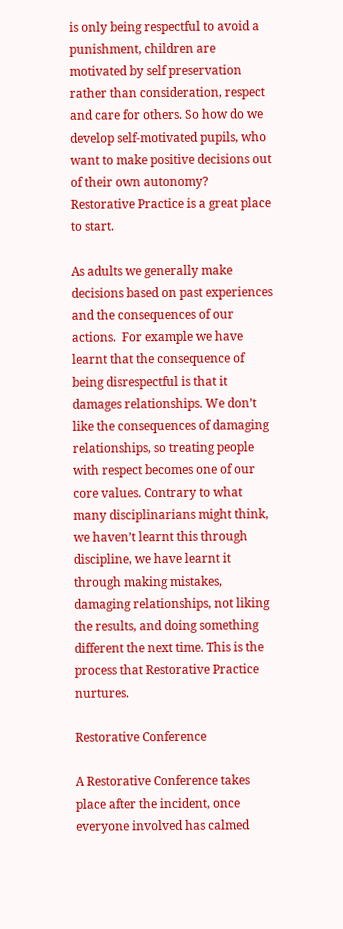is only being respectful to avoid a punishment, children are motivated by self preservation rather than consideration, respect and care for others. So how do we develop self-motivated pupils, who want to make positive decisions out of their own autonomy? Restorative Practice is a great place to start.

As adults we generally make decisions based on past experiences and the consequences of our actions.  For example we have learnt that the consequence of being disrespectful is that it damages relationships. We don’t like the consequences of damaging relationships, so treating people with respect becomes one of our core values. Contrary to what many disciplinarians might think, we haven’t learnt this through discipline, we have learnt it through making mistakes, damaging relationships, not liking the results, and doing something different the next time. This is the process that Restorative Practice nurtures.

Restorative Conference

A Restorative Conference takes place after the incident, once everyone involved has calmed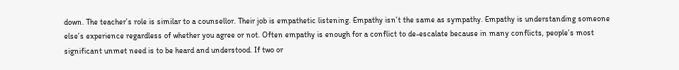down. The teacher’s role is similar to a counsellor. Their job is empathetic listening. Empathy isn’t the same as sympathy. Empathy is understanding someone else’s experience regardless of whether you agree or not. Often empathy is enough for a conflict to de-escalate because in many conflicts, people’s most significant unmet need is to be heard and understood. If two or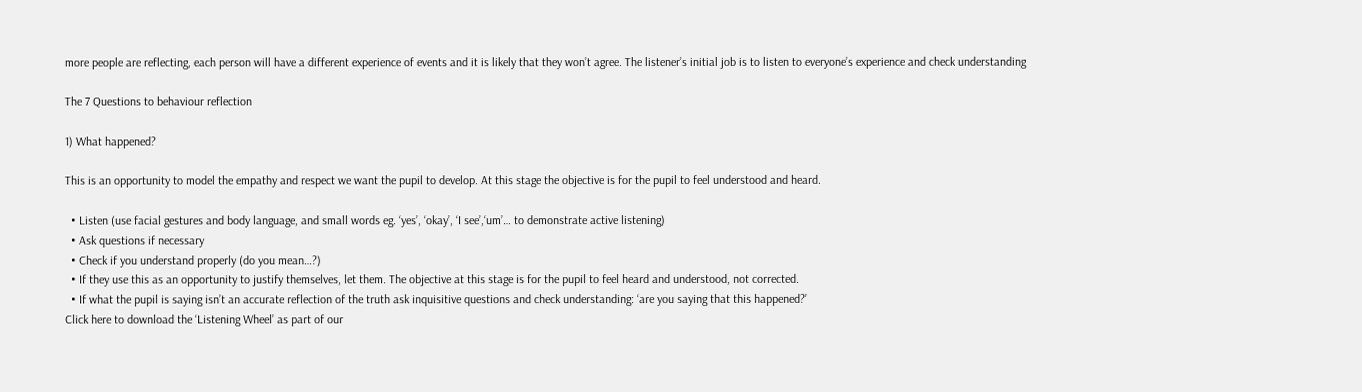more people are reflecting, each person will have a different experience of events and it is likely that they won’t agree. The listener’s initial job is to listen to everyone’s experience and check understanding

The 7 Questions to behaviour reflection

1) What happened?

This is an opportunity to model the empathy and respect we want the pupil to develop. At this stage the objective is for the pupil to feel understood and heard.

  • Listen (use facial gestures and body language, and small words eg. ‘yes’, ‘okay’, ‘I see’,‘um’… to demonstrate active listening)
  • Ask questions if necessary
  • Check if you understand properly (do you mean…?)
  • If they use this as an opportunity to justify themselves, let them. The objective at this stage is for the pupil to feel heard and understood, not corrected.
  • If what the pupil is saying isn’t an accurate reflection of the truth ask inquisitive questions and check understanding: ‘are you saying that this happened?’
Click here to download the ‘Listening Wheel’ as part of our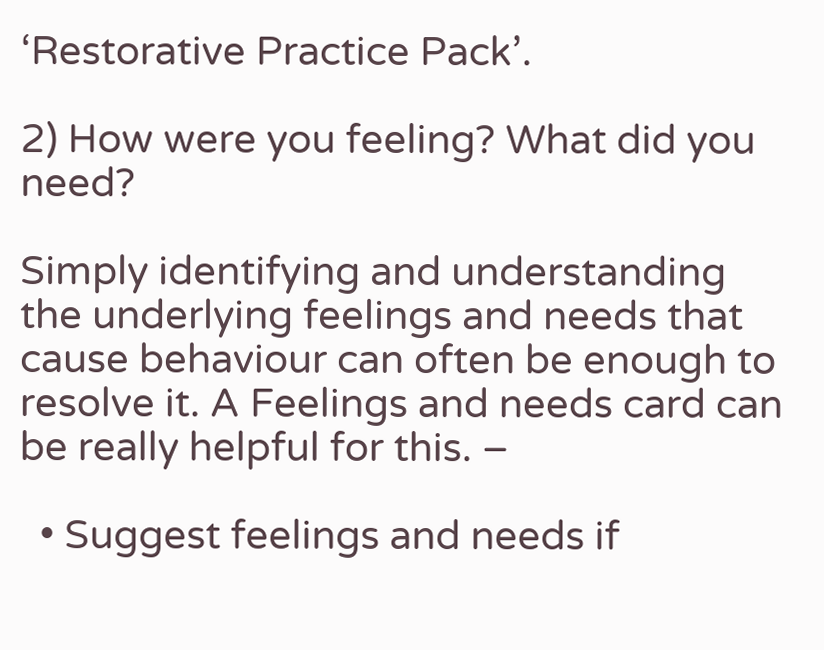‘Restorative Practice Pack’.

2) How were you feeling? What did you need?

Simply identifying and understanding the underlying feelings and needs that cause behaviour can often be enough to resolve it. A Feelings and needs card can be really helpful for this. –

  • Suggest feelings and needs if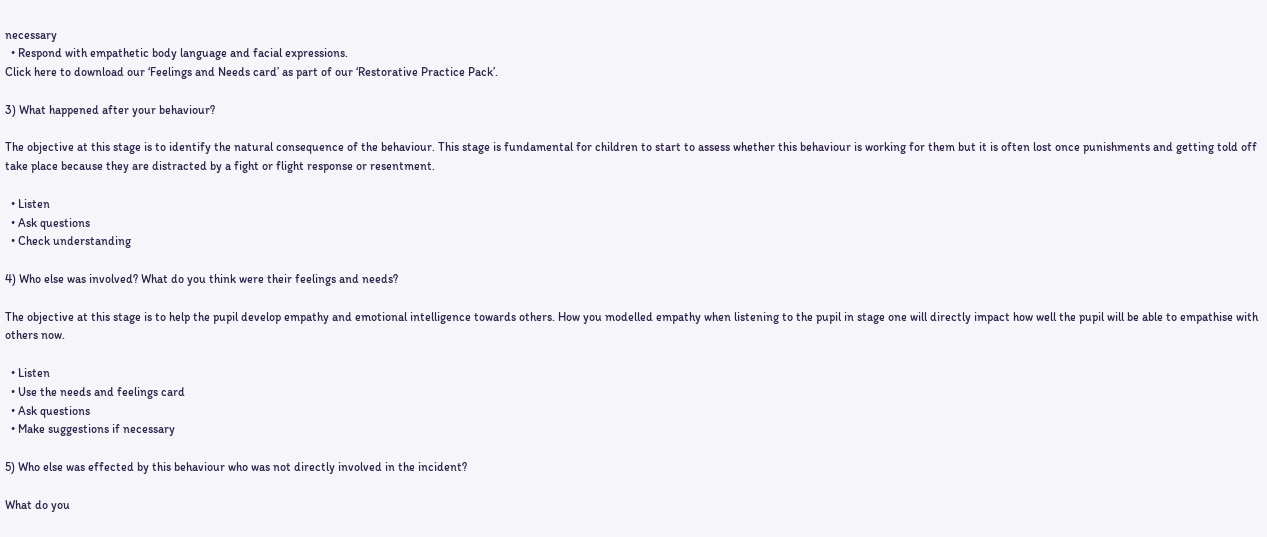necessary
  • Respond with empathetic body language and facial expressions.
Click here to download our ‘Feelings and Needs card’ as part of our ‘Restorative Practice Pack’.

3) What happened after your behaviour?

The objective at this stage is to identify the natural consequence of the behaviour. This stage is fundamental for children to start to assess whether this behaviour is working for them but it is often lost once punishments and getting told off take place because they are distracted by a fight or flight response or resentment.

  • Listen
  • Ask questions
  • Check understanding

4) Who else was involved? What do you think were their feelings and needs?

The objective at this stage is to help the pupil develop empathy and emotional intelligence towards others. How you modelled empathy when listening to the pupil in stage one will directly impact how well the pupil will be able to empathise with others now.

  • Listen
  • Use the needs and feelings card
  • Ask questions
  • Make suggestions if necessary

5) Who else was effected by this behaviour who was not directly involved in the incident?

What do you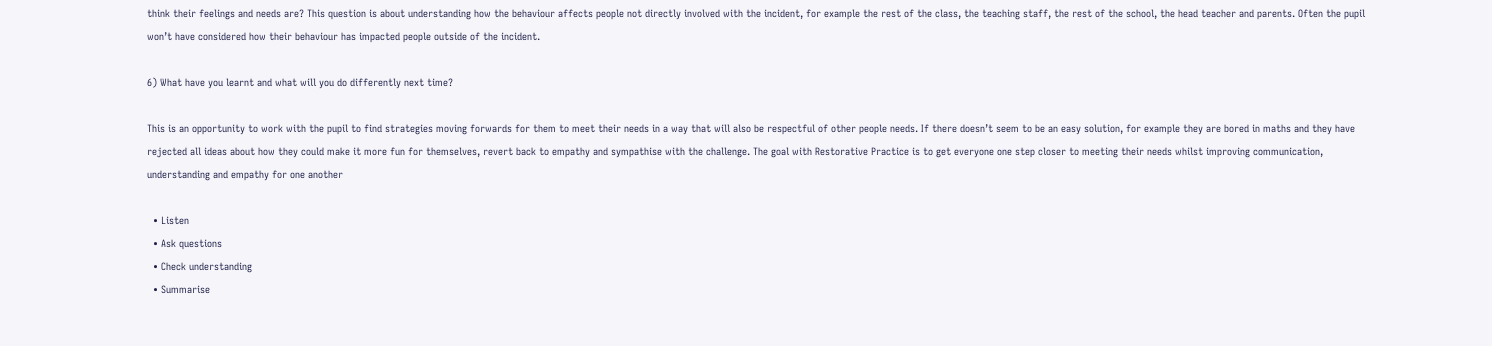think their feelings and needs are? This question is about understanding how the behaviour affects people not directly involved with the incident, for example the rest of the class, the teaching staff, the rest of the school, the head teacher and parents. Often the pupil won’t have considered how their behaviour has impacted people outside of the incident.

6) What have you learnt and what will you do differently next time?

This is an opportunity to work with the pupil to find strategies moving forwards for them to meet their needs in a way that will also be respectful of other people needs. If there doesn’t seem to be an easy solution, for example they are bored in maths and they have rejected all ideas about how they could make it more fun for themselves, revert back to empathy and sympathise with the challenge. The goal with Restorative Practice is to get everyone one step closer to meeting their needs whilst improving communication, understanding and empathy for one another

  • Listen
  • Ask questions
  • Check understanding
  • Summarise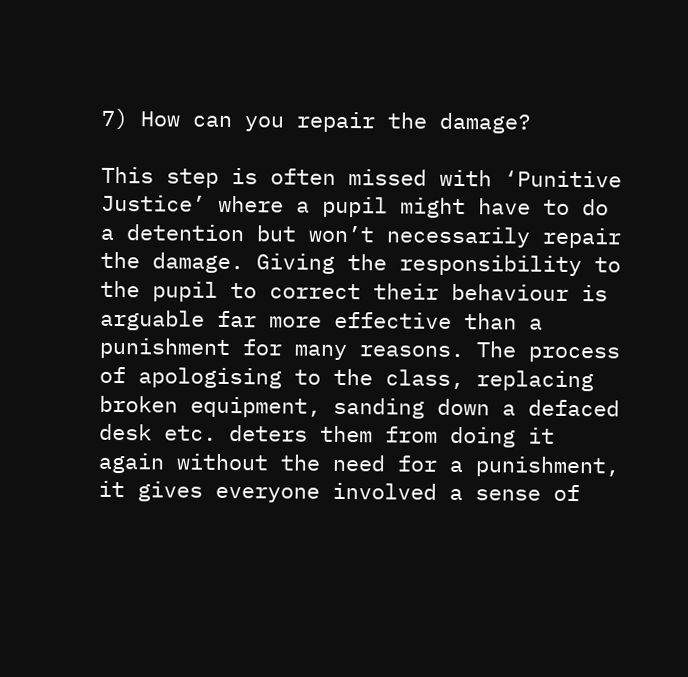7) How can you repair the damage?

This step is often missed with ‘Punitive Justice’ where a pupil might have to do a detention but won’t necessarily repair the damage. Giving the responsibility to the pupil to correct their behaviour is arguable far more effective than a punishment for many reasons. The process of apologising to the class, replacing broken equipment, sanding down a defaced desk etc. deters them from doing it again without the need for a punishment, it gives everyone involved a sense of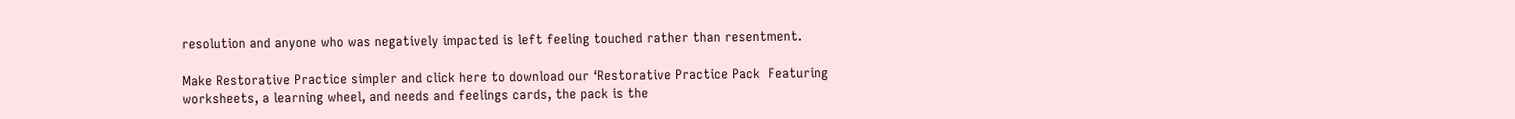resolution and anyone who was negatively impacted is left feeling touched rather than resentment.

Make Restorative Practice simpler and click here to download our ‘Restorative Practice Pack  Featuring worksheets, a learning wheel, and needs and feelings cards, the pack is the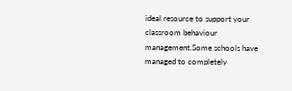ideal resource to support your classroom behaviour management.Some schools have managed to completely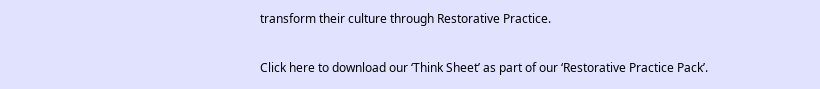transform their culture through Restorative Practice.

Click here to download our ‘Think Sheet’ as part of our ‘Restorative Practice Pack’.